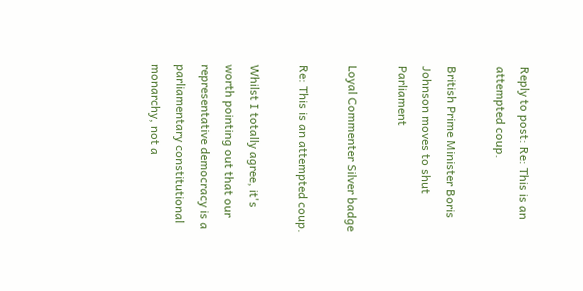Reply to post: Re: This is an attempted coup.

British Prime Minister Boris Johnson moves to shut Parliament

Loyal Commenter Silver badge

Re: This is an attempted coup.

Whilst I totally agree, it's worth pointing out that our representative democracy is a parliamentary constitutional monarchy, not a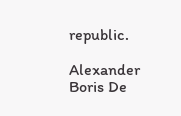republic.

Alexander Boris De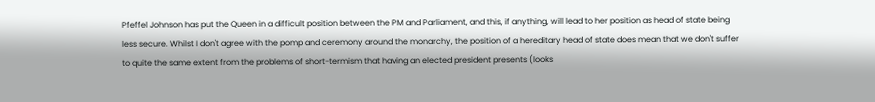Pfeffel Johnson has put the Queen in a difficult position between the PM and Parliament, and this, if anything, will lead to her position as head of state being less secure. Whilst I don't agree with the pomp and ceremony around the monarchy, the position of a hereditary head of state does mean that we don't suffer to quite the same extent from the problems of short-termism that having an elected president presents (looks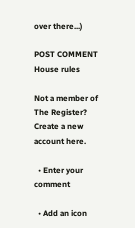over there...)

POST COMMENT House rules

Not a member of The Register? Create a new account here.

  • Enter your comment

  • Add an icon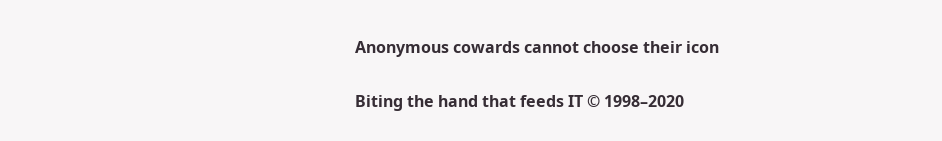Anonymous cowards cannot choose their icon


Biting the hand that feeds IT © 1998–2020